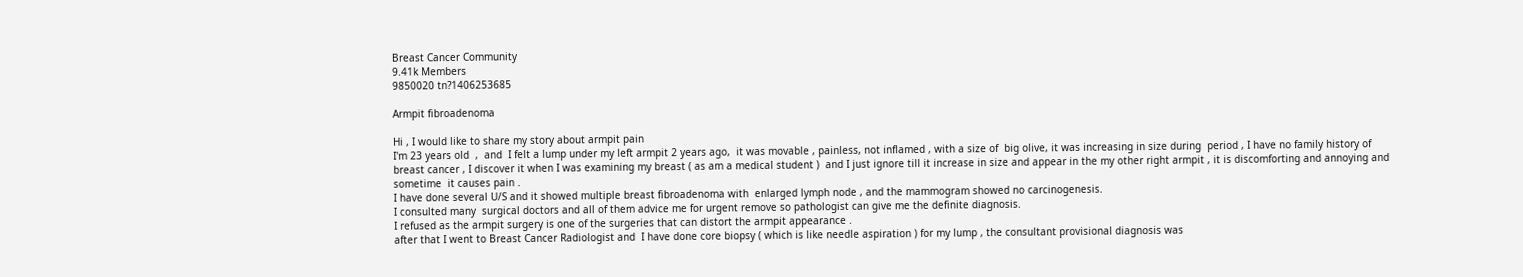Breast Cancer Community
9.41k Members
9850020 tn?1406253685

Armpit fibroadenoma

Hi , I would like to share my story about armpit pain
I'm 23 years old  ,  and  I felt a lump under my left armpit 2 years ago,  it was movable , painless, not inflamed , with a size of  big olive, it was increasing in size during  period , I have no family history of breast cancer , I discover it when I was examining my breast ( as am a medical student )  and I just ignore till it increase in size and appear in the my other right armpit , it is discomforting and annoying and sometime  it causes pain .
I have done several U/S and it showed multiple breast fibroadenoma with  enlarged lymph node , and the mammogram showed no carcinogenesis.
I consulted many  surgical doctors and all of them advice me for urgent remove so pathologist can give me the definite diagnosis.
I refused as the armpit surgery is one of the surgeries that can distort the armpit appearance .
after that I went to Breast Cancer Radiologist and  I have done core biopsy ( which is like needle aspiration ) for my lump , the consultant provisional diagnosis was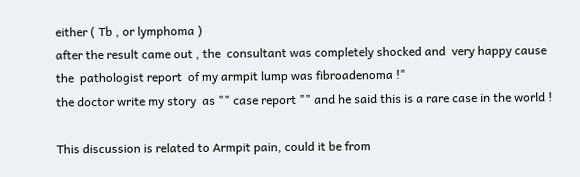either ( Tb , or lymphoma )
after the result came out , the  consultant was completely shocked and  very happy cause the  pathologist report  of my armpit lump was fibroadenoma !"
the doctor write my story  as "" case report "" and he said this is a rare case in the world !

This discussion is related to Armpit pain, could it be from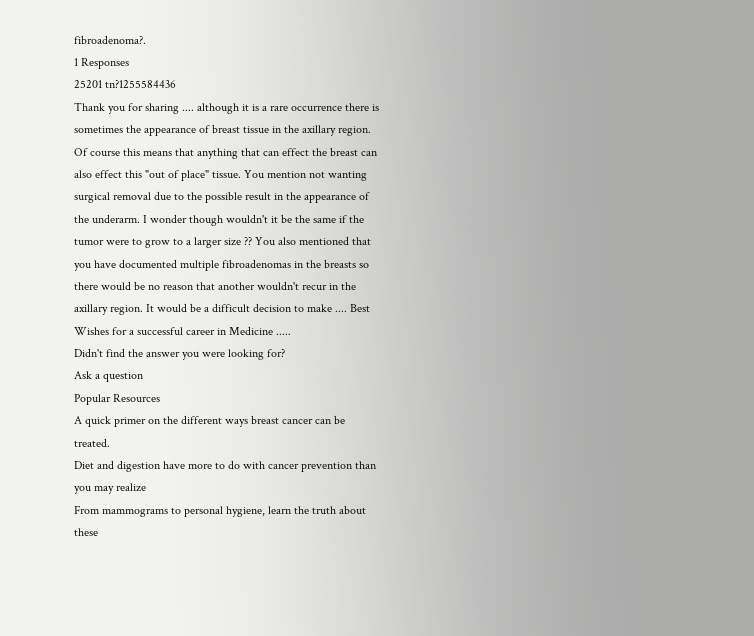fibroadenoma?.
1 Responses
25201 tn?1255584436
Thank you for sharing .... although it is a rare occurrence there is sometimes the appearance of breast tissue in the axillary region. Of course this means that anything that can effect the breast can also effect this "out of place" tissue. You mention not wanting surgical removal due to the possible result in the appearance of the underarm. I wonder though wouldn't it be the same if the tumor were to grow to a larger size ?? You also mentioned that you have documented multiple fibroadenomas in the breasts so there would be no reason that another wouldn't recur in the axillary region. It would be a difficult decision to make .... Best Wishes for a successful career in Medicine .....
Didn't find the answer you were looking for?
Ask a question
Popular Resources
A quick primer on the different ways breast cancer can be treated.
Diet and digestion have more to do with cancer prevention than you may realize
From mammograms to personal hygiene, learn the truth about these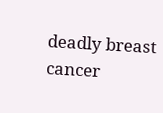deadly breast cancer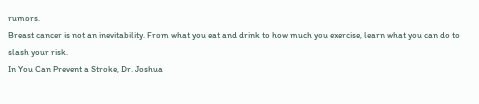rumors.
Breast cancer is not an inevitability. From what you eat and drink to how much you exercise, learn what you can do to slash your risk.
In You Can Prevent a Stroke, Dr. Joshua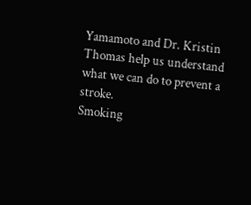Yamamoto and Dr. Kristin Thomas help us understand what we can do to prevent a stroke.
Smoking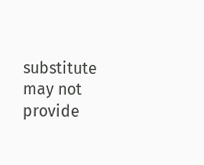substitute may not provide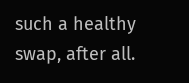such a healthy swap, after all.